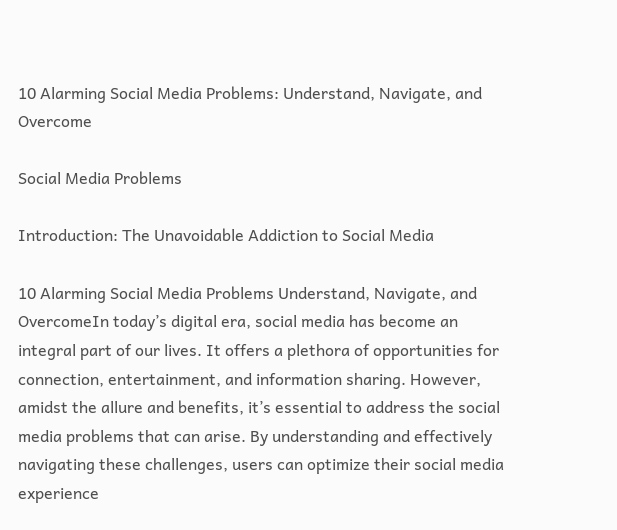10 Alarming Social Media Problems: Understand, Navigate, and Overcome

Social Media Problems

Introduction: The Unavoidable Addiction to Social Media

10 Alarming Social Media Problems Understand, Navigate, and OvercomeIn today’s digital era, social media has become an integral part of our lives. It offers a plethora of opportunities for connection, entertainment, and information sharing. However, amidst the allure and benefits, it’s essential to address the social media problems that can arise. By understanding and effectively navigating these challenges, users can optimize their social media experience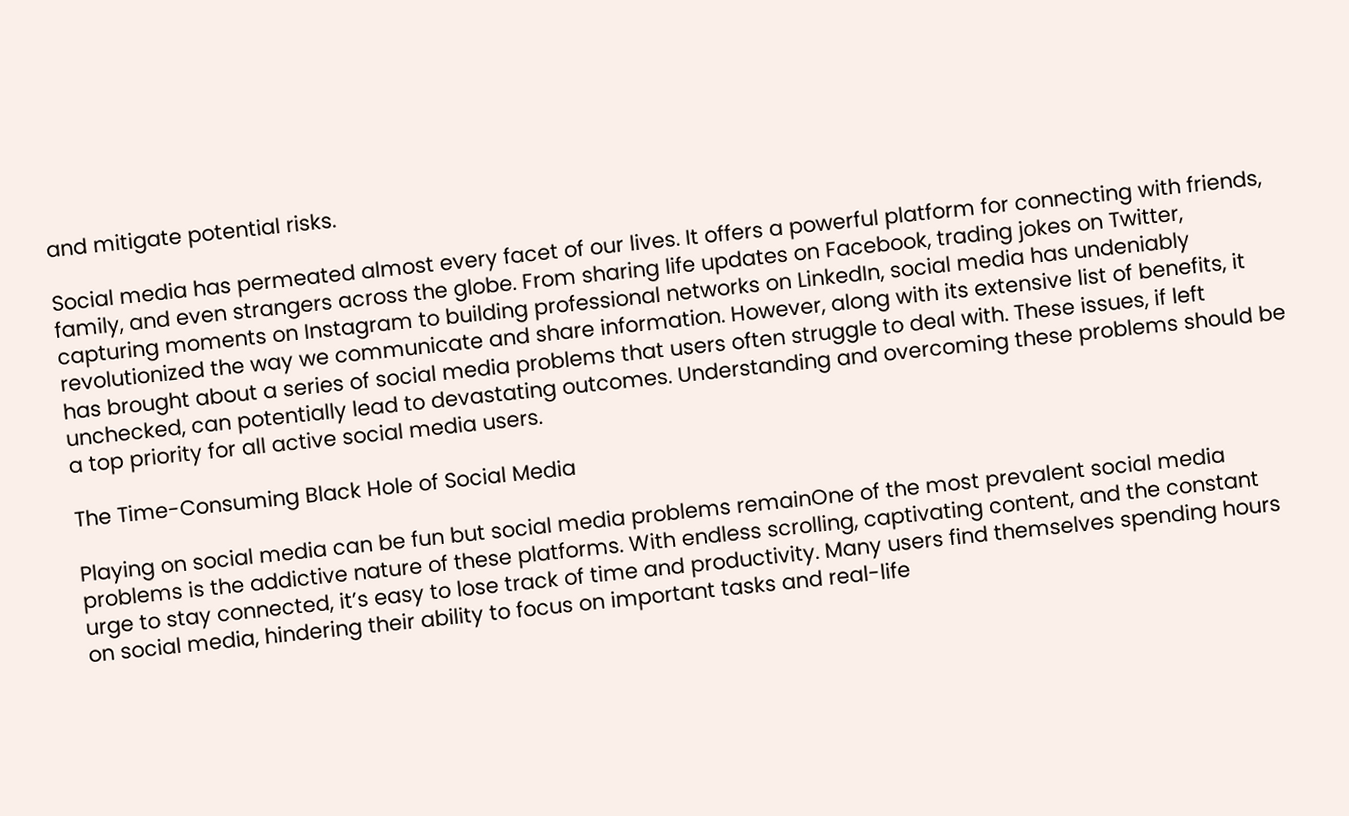and mitigate potential risks.

Social media has permeated almost every facet of our lives. It offers a powerful platform for connecting with friends, family, and even strangers across the globe. From sharing life updates on Facebook, trading jokes on Twitter, capturing moments on Instagram to building professional networks on LinkedIn, social media has undeniably revolutionized the way we communicate and share information. However, along with its extensive list of benefits, it has brought about a series of social media problems that users often struggle to deal with. These issues, if left unchecked, can potentially lead to devastating outcomes. Understanding and overcoming these problems should be a top priority for all active social media users.

The Time-Consuming Black Hole of Social Media

Playing on social media can be fun but social media problems remainOne of the most prevalent social media problems is the addictive nature of these platforms. With endless scrolling, captivating content, and the constant urge to stay connected, it’s easy to lose track of time and productivity. Many users find themselves spending hours on social media, hindering their ability to focus on important tasks and real-life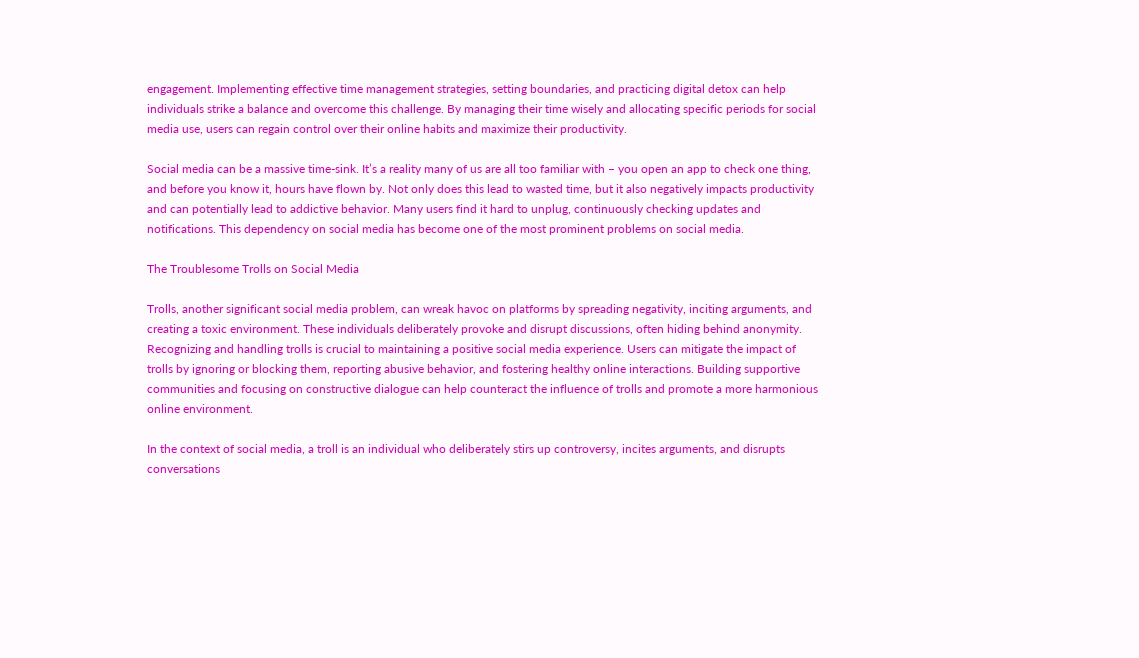engagement. Implementing effective time management strategies, setting boundaries, and practicing digital detox can help individuals strike a balance and overcome this challenge. By managing their time wisely and allocating specific periods for social media use, users can regain control over their online habits and maximize their productivity.

Social media can be a massive time-sink. It’s a reality many of us are all too familiar with – you open an app to check one thing, and before you know it, hours have flown by. Not only does this lead to wasted time, but it also negatively impacts productivity and can potentially lead to addictive behavior. Many users find it hard to unplug, continuously checking updates and notifications. This dependency on social media has become one of the most prominent problems on social media.

The Troublesome Trolls on Social Media

Trolls, another significant social media problem, can wreak havoc on platforms by spreading negativity, inciting arguments, and creating a toxic environment. These individuals deliberately provoke and disrupt discussions, often hiding behind anonymity. Recognizing and handling trolls is crucial to maintaining a positive social media experience. Users can mitigate the impact of trolls by ignoring or blocking them, reporting abusive behavior, and fostering healthy online interactions. Building supportive communities and focusing on constructive dialogue can help counteract the influence of trolls and promote a more harmonious online environment.

In the context of social media, a troll is an individual who deliberately stirs up controversy, incites arguments, and disrupts conversations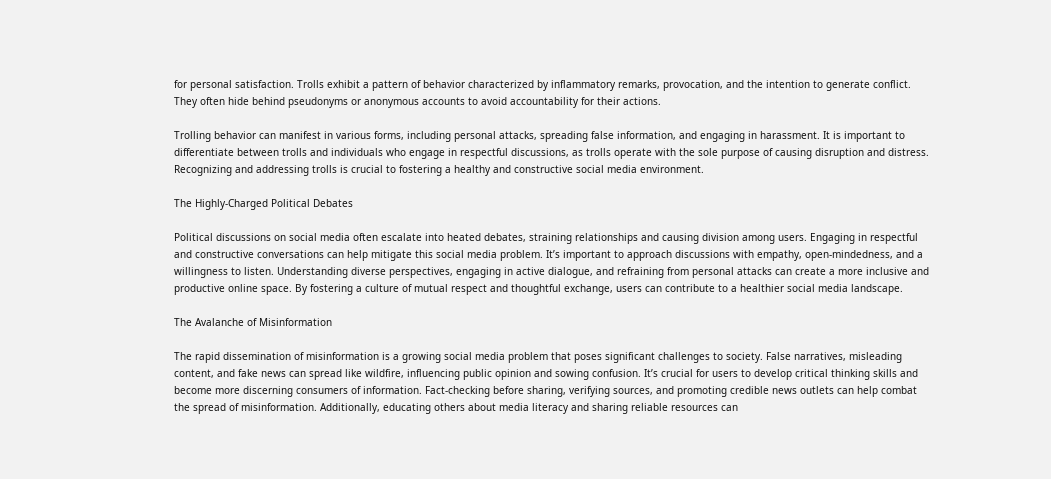for personal satisfaction. Trolls exhibit a pattern of behavior characterized by inflammatory remarks, provocation, and the intention to generate conflict. They often hide behind pseudonyms or anonymous accounts to avoid accountability for their actions.

Trolling behavior can manifest in various forms, including personal attacks, spreading false information, and engaging in harassment. It is important to differentiate between trolls and individuals who engage in respectful discussions, as trolls operate with the sole purpose of causing disruption and distress. Recognizing and addressing trolls is crucial to fostering a healthy and constructive social media environment.

The Highly-Charged Political Debates

Political discussions on social media often escalate into heated debates, straining relationships and causing division among users. Engaging in respectful and constructive conversations can help mitigate this social media problem. It’s important to approach discussions with empathy, open-mindedness, and a willingness to listen. Understanding diverse perspectives, engaging in active dialogue, and refraining from personal attacks can create a more inclusive and productive online space. By fostering a culture of mutual respect and thoughtful exchange, users can contribute to a healthier social media landscape.

The Avalanche of Misinformation

The rapid dissemination of misinformation is a growing social media problem that poses significant challenges to society. False narratives, misleading content, and fake news can spread like wildfire, influencing public opinion and sowing confusion. It’s crucial for users to develop critical thinking skills and become more discerning consumers of information. Fact-checking before sharing, verifying sources, and promoting credible news outlets can help combat the spread of misinformation. Additionally, educating others about media literacy and sharing reliable resources can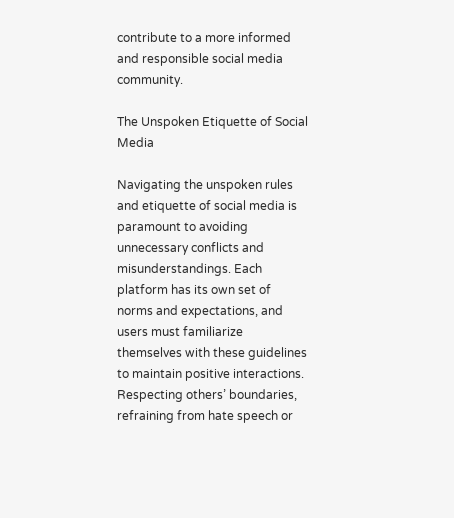contribute to a more informed and responsible social media community.

The Unspoken Etiquette of Social Media

Navigating the unspoken rules and etiquette of social media is paramount to avoiding unnecessary conflicts and misunderstandings. Each platform has its own set of norms and expectations, and users must familiarize themselves with these guidelines to maintain positive interactions. Respecting others’ boundaries, refraining from hate speech or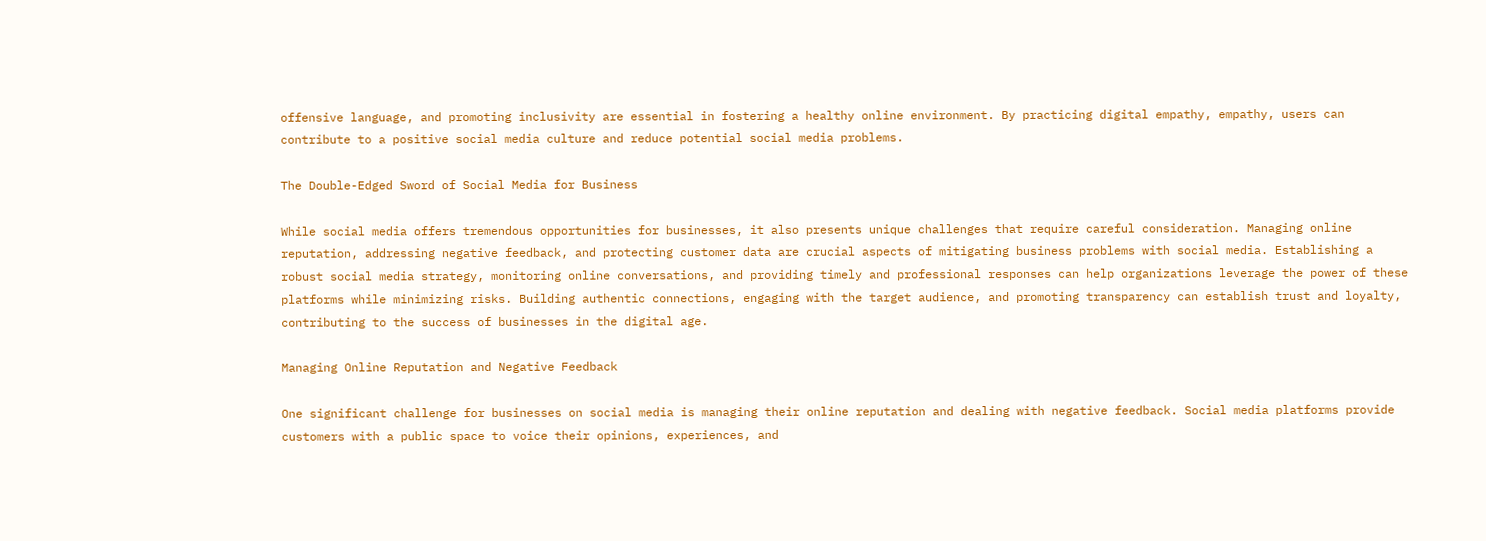offensive language, and promoting inclusivity are essential in fostering a healthy online environment. By practicing digital empathy, empathy, users can contribute to a positive social media culture and reduce potential social media problems.

The Double-Edged Sword of Social Media for Business

While social media offers tremendous opportunities for businesses, it also presents unique challenges that require careful consideration. Managing online reputation, addressing negative feedback, and protecting customer data are crucial aspects of mitigating business problems with social media. Establishing a robust social media strategy, monitoring online conversations, and providing timely and professional responses can help organizations leverage the power of these platforms while minimizing risks. Building authentic connections, engaging with the target audience, and promoting transparency can establish trust and loyalty, contributing to the success of businesses in the digital age.

Managing Online Reputation and Negative Feedback

One significant challenge for businesses on social media is managing their online reputation and dealing with negative feedback. Social media platforms provide customers with a public space to voice their opinions, experiences, and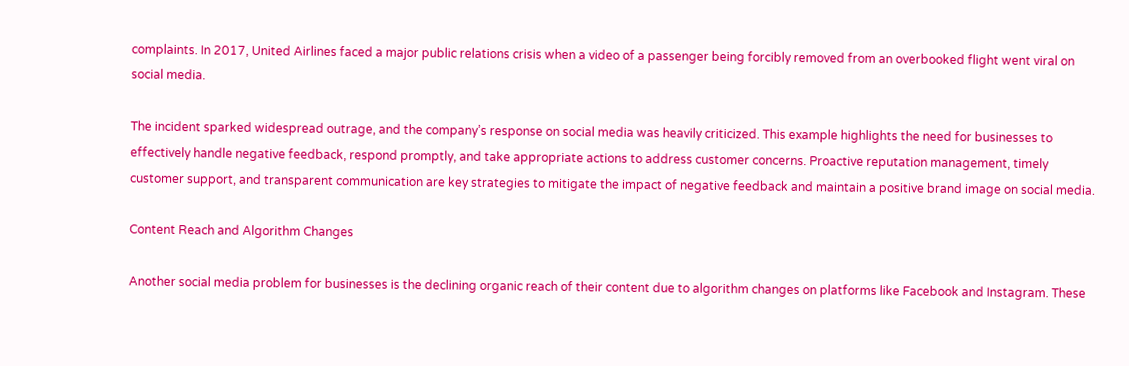complaints. In 2017, United Airlines faced a major public relations crisis when a video of a passenger being forcibly removed from an overbooked flight went viral on social media.

The incident sparked widespread outrage, and the company’s response on social media was heavily criticized. This example highlights the need for businesses to effectively handle negative feedback, respond promptly, and take appropriate actions to address customer concerns. Proactive reputation management, timely customer support, and transparent communication are key strategies to mitigate the impact of negative feedback and maintain a positive brand image on social media.

Content Reach and Algorithm Changes

Another social media problem for businesses is the declining organic reach of their content due to algorithm changes on platforms like Facebook and Instagram. These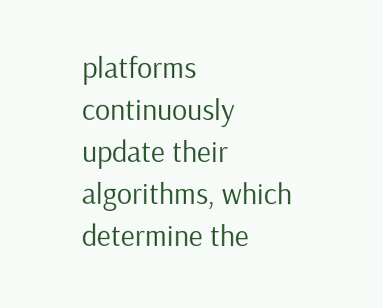platforms continuously update their algorithms, which determine the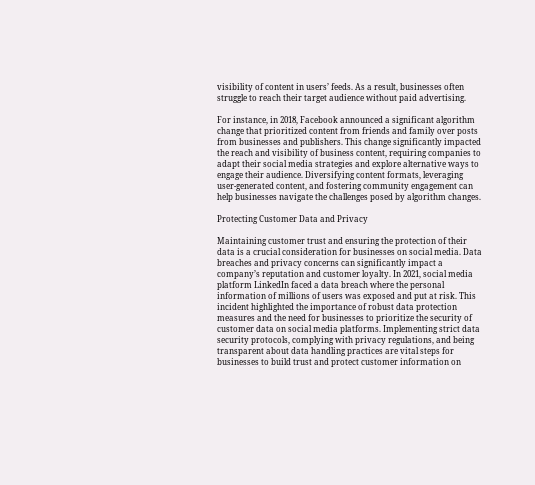visibility of content in users’ feeds. As a result, businesses often struggle to reach their target audience without paid advertising.

For instance, in 2018, Facebook announced a significant algorithm change that prioritized content from friends and family over posts from businesses and publishers. This change significantly impacted the reach and visibility of business content, requiring companies to adapt their social media strategies and explore alternative ways to engage their audience. Diversifying content formats, leveraging user-generated content, and fostering community engagement can help businesses navigate the challenges posed by algorithm changes.

Protecting Customer Data and Privacy

Maintaining customer trust and ensuring the protection of their data is a crucial consideration for businesses on social media. Data breaches and privacy concerns can significantly impact a company’s reputation and customer loyalty. In 2021, social media platform LinkedIn faced a data breach where the personal information of millions of users was exposed and put at risk. This incident highlighted the importance of robust data protection measures and the need for businesses to prioritize the security of customer data on social media platforms. Implementing strict data security protocols, complying with privacy regulations, and being transparent about data handling practices are vital steps for businesses to build trust and protect customer information on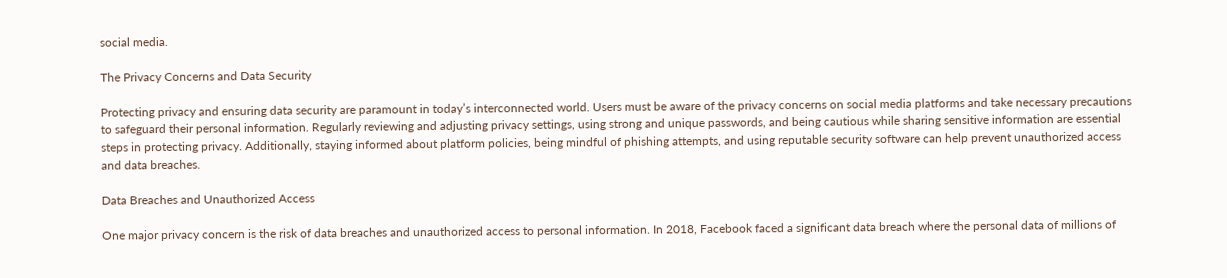social media.

The Privacy Concerns and Data Security

Protecting privacy and ensuring data security are paramount in today’s interconnected world. Users must be aware of the privacy concerns on social media platforms and take necessary precautions to safeguard their personal information. Regularly reviewing and adjusting privacy settings, using strong and unique passwords, and being cautious while sharing sensitive information are essential steps in protecting privacy. Additionally, staying informed about platform policies, being mindful of phishing attempts, and using reputable security software can help prevent unauthorized access and data breaches.

Data Breaches and Unauthorized Access

One major privacy concern is the risk of data breaches and unauthorized access to personal information. In 2018, Facebook faced a significant data breach where the personal data of millions of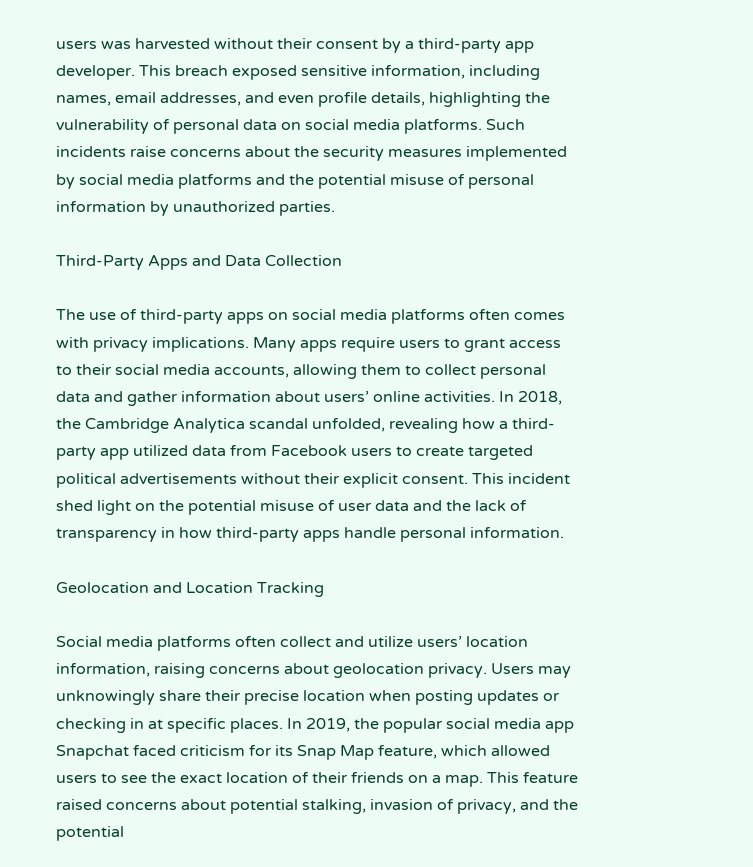users was harvested without their consent by a third-party app developer. This breach exposed sensitive information, including names, email addresses, and even profile details, highlighting the vulnerability of personal data on social media platforms. Such incidents raise concerns about the security measures implemented by social media platforms and the potential misuse of personal information by unauthorized parties.

Third-Party Apps and Data Collection

The use of third-party apps on social media platforms often comes with privacy implications. Many apps require users to grant access to their social media accounts, allowing them to collect personal data and gather information about users’ online activities. In 2018, the Cambridge Analytica scandal unfolded, revealing how a third-party app utilized data from Facebook users to create targeted political advertisements without their explicit consent. This incident shed light on the potential misuse of user data and the lack of transparency in how third-party apps handle personal information.

Geolocation and Location Tracking

Social media platforms often collect and utilize users’ location information, raising concerns about geolocation privacy. Users may unknowingly share their precise location when posting updates or checking in at specific places. In 2019, the popular social media app Snapchat faced criticism for its Snap Map feature, which allowed users to see the exact location of their friends on a map. This feature raised concerns about potential stalking, invasion of privacy, and the potential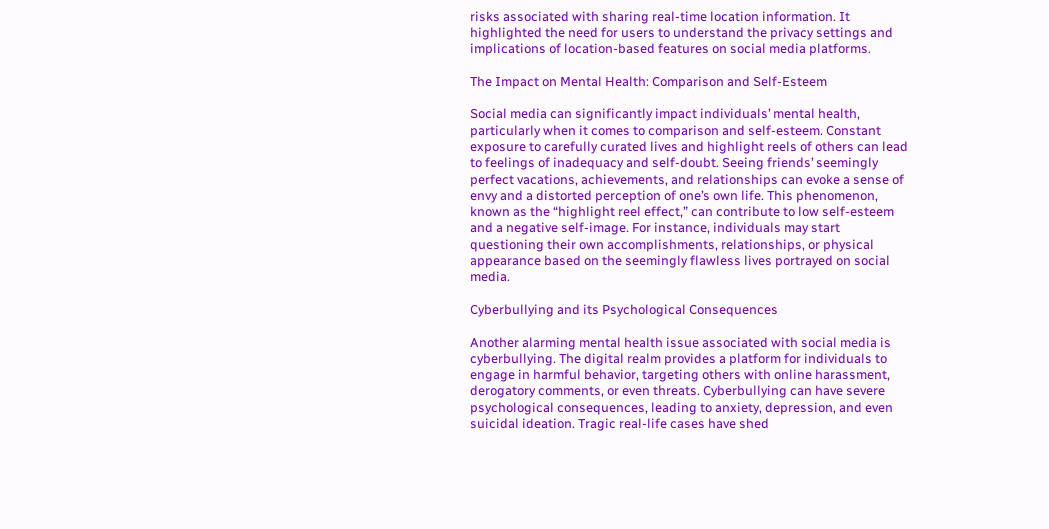risks associated with sharing real-time location information. It highlighted the need for users to understand the privacy settings and implications of location-based features on social media platforms.

The Impact on Mental Health: Comparison and Self-Esteem

Social media can significantly impact individuals’ mental health, particularly when it comes to comparison and self-esteem. Constant exposure to carefully curated lives and highlight reels of others can lead to feelings of inadequacy and self-doubt. Seeing friends’ seemingly perfect vacations, achievements, and relationships can evoke a sense of envy and a distorted perception of one’s own life. This phenomenon, known as the “highlight reel effect,” can contribute to low self-esteem and a negative self-image. For instance, individuals may start questioning their own accomplishments, relationships, or physical appearance based on the seemingly flawless lives portrayed on social media.

Cyberbullying and its Psychological Consequences

Another alarming mental health issue associated with social media is cyberbullying. The digital realm provides a platform for individuals to engage in harmful behavior, targeting others with online harassment, derogatory comments, or even threats. Cyberbullying can have severe psychological consequences, leading to anxiety, depression, and even suicidal ideation. Tragic real-life cases have shed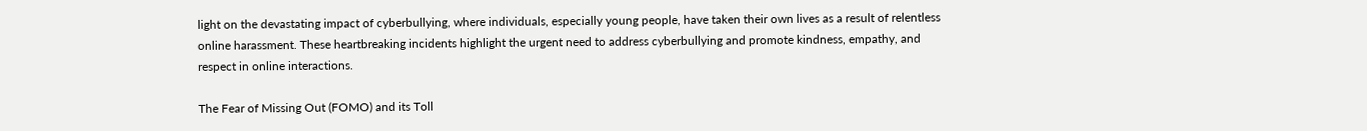light on the devastating impact of cyberbullying, where individuals, especially young people, have taken their own lives as a result of relentless online harassment. These heartbreaking incidents highlight the urgent need to address cyberbullying and promote kindness, empathy, and respect in online interactions.

The Fear of Missing Out (FOMO) and its Toll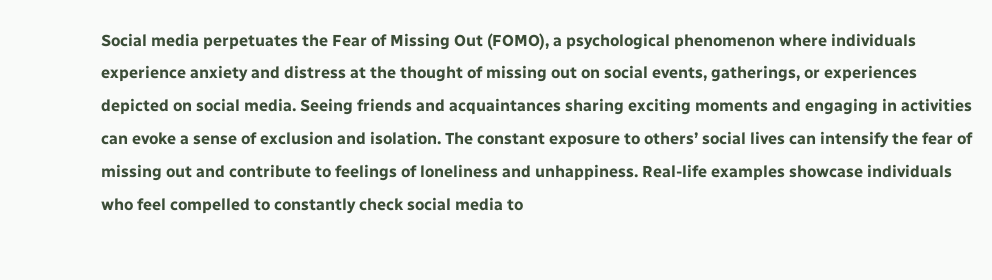Social media perpetuates the Fear of Missing Out (FOMO), a psychological phenomenon where individuals experience anxiety and distress at the thought of missing out on social events, gatherings, or experiences depicted on social media. Seeing friends and acquaintances sharing exciting moments and engaging in activities can evoke a sense of exclusion and isolation. The constant exposure to others’ social lives can intensify the fear of missing out and contribute to feelings of loneliness and unhappiness. Real-life examples showcase individuals who feel compelled to constantly check social media to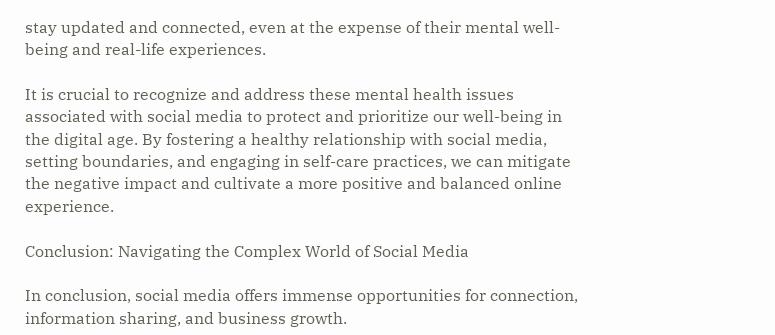stay updated and connected, even at the expense of their mental well-being and real-life experiences.

It is crucial to recognize and address these mental health issues associated with social media to protect and prioritize our well-being in the digital age. By fostering a healthy relationship with social media, setting boundaries, and engaging in self-care practices, we can mitigate the negative impact and cultivate a more positive and balanced online experience.

Conclusion: Navigating the Complex World of Social Media

In conclusion, social media offers immense opportunities for connection, information sharing, and business growth.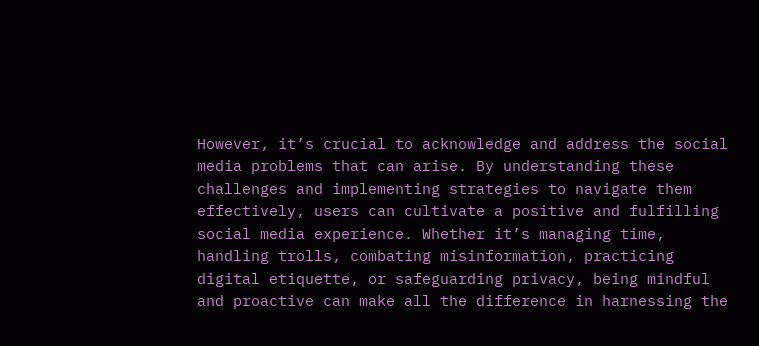However, it’s crucial to acknowledge and address the social media problems that can arise. By understanding these challenges and implementing strategies to navigate them effectively, users can cultivate a positive and fulfilling social media experience. Whether it’s managing time, handling trolls, combating misinformation, practicing digital etiquette, or safeguarding privacy, being mindful and proactive can make all the difference in harnessing the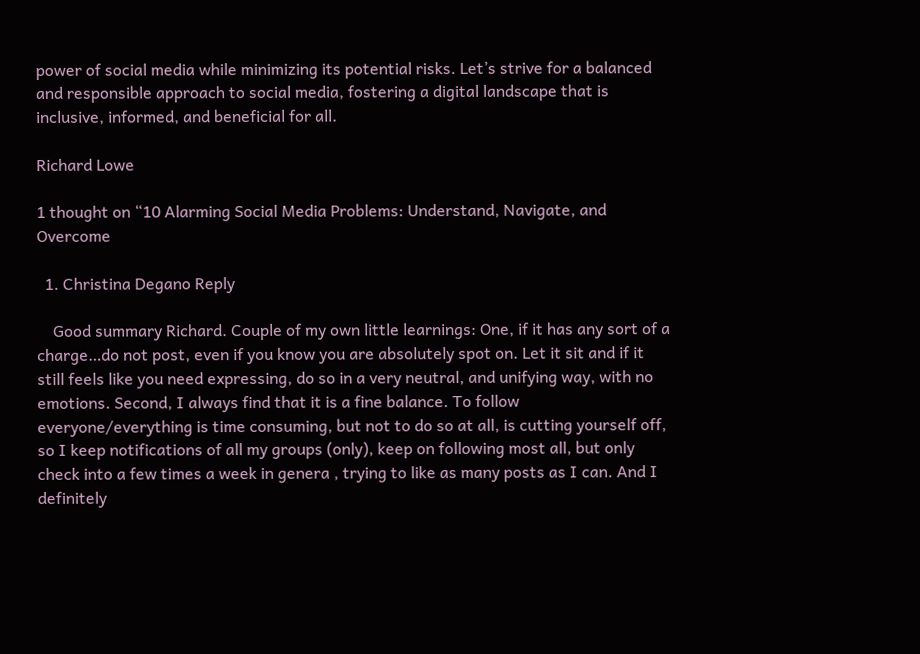power of social media while minimizing its potential risks. Let’s strive for a balanced and responsible approach to social media, fostering a digital landscape that is inclusive, informed, and beneficial for all.

Richard Lowe

1 thought on “10 Alarming Social Media Problems: Understand, Navigate, and Overcome

  1. Christina Degano Reply

    Good summary Richard. Couple of my own little learnings: One, if it has any sort of a charge…do not post, even if you know you are absolutely spot on. Let it sit and if it still feels like you need expressing, do so in a very neutral, and unifying way, with no emotions. Second, I always find that it is a fine balance. To follow everyone/everything is time consuming, but not to do so at all, is cutting yourself off, so I keep notifications of all my groups (only), keep on following most all, but only check into a few times a week in genera , trying to like as many posts as I can. And I definitely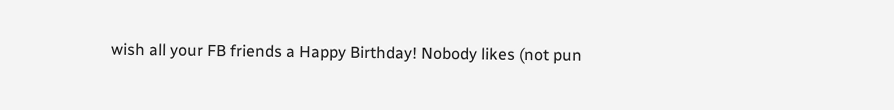wish all your FB friends a Happy Birthday! Nobody likes (not pun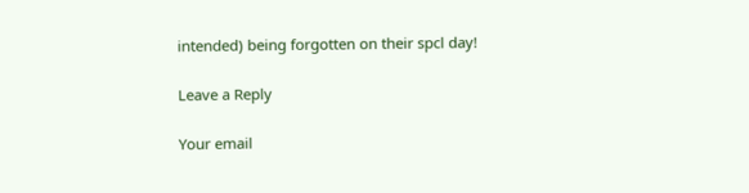intended) being forgotten on their spcl day!

Leave a Reply

Your email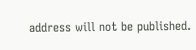address will not be published.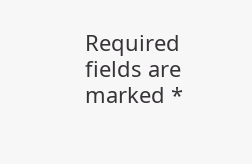Required fields are marked *